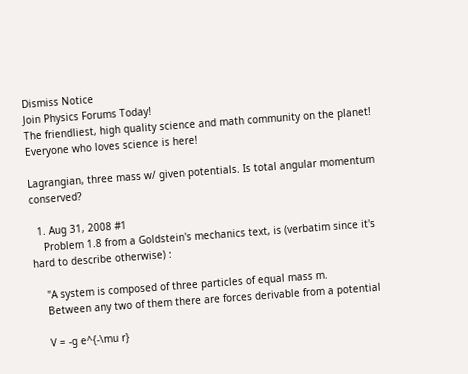Dismiss Notice
Join Physics Forums Today!
The friendliest, high quality science and math community on the planet! Everyone who loves science is here!

Lagrangian, three mass w/ given potentials. Is total angular momentum conserved?

  1. Aug 31, 2008 #1
    Problem 1.8 from a Goldstein's mechanics text, is (verbatim since it's hard to describe otherwise) :

    "A system is composed of three particles of equal mass m.
    Between any two of them there are forces derivable from a potential

    V = -g e^{-\mu r}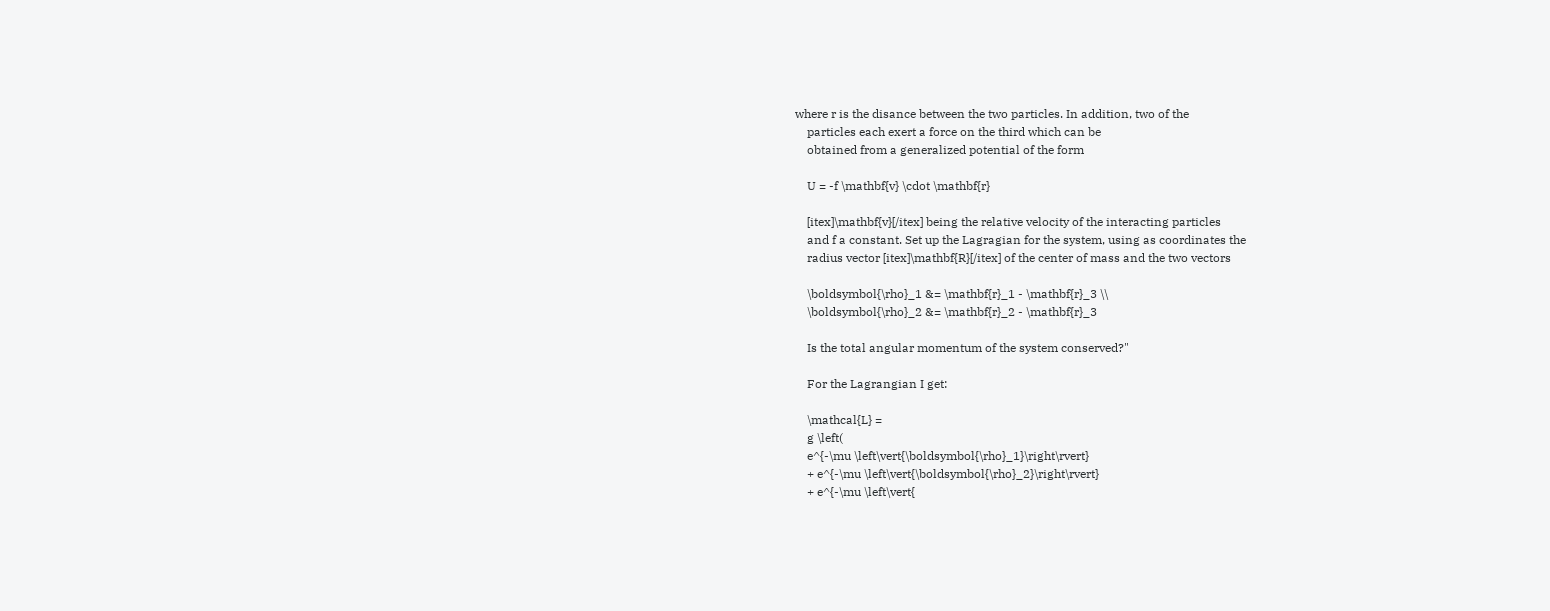where r is the disance between the two particles. In addition, two of the
    particles each exert a force on the third which can be
    obtained from a generalized potential of the form

    U = -f \mathbf{v} \cdot \mathbf{r}

    [itex]\mathbf{v}[/itex] being the relative velocity of the interacting particles
    and f a constant. Set up the Lagragian for the system, using as coordinates the
    radius vector [itex]\mathbf{R}[/itex] of the center of mass and the two vectors

    \boldsymbol{\rho}_1 &= \mathbf{r}_1 - \mathbf{r}_3 \\
    \boldsymbol{\rho}_2 &= \mathbf{r}_2 - \mathbf{r}_3

    Is the total angular momentum of the system conserved?"

    For the Lagrangian I get:

    \mathcal{L} =
    g \left(
    e^{-\mu \left\vert{\boldsymbol{\rho}_1}\right\rvert}
    + e^{-\mu \left\vert{\boldsymbol{\rho}_2}\right\rvert}
    + e^{-\mu \left\vert{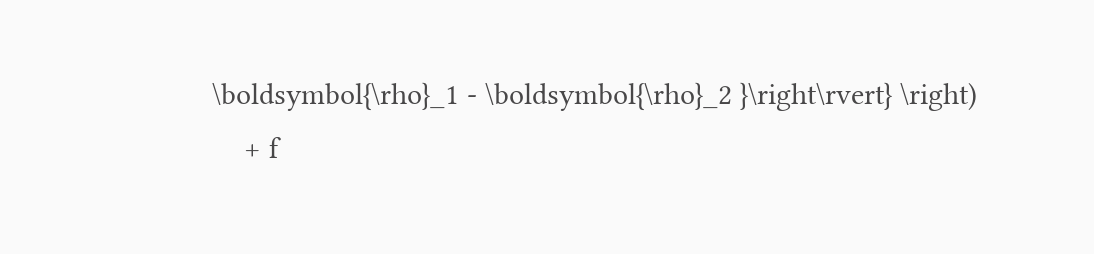\boldsymbol{\rho}_1 - \boldsymbol{\rho}_2 }\right\rvert} \right)
    + f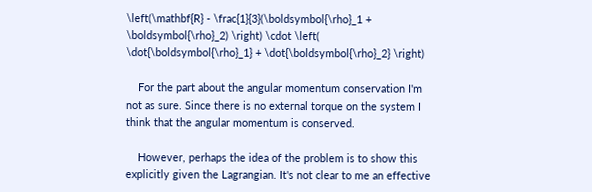\left(\mathbf{R} - \frac{1}{3}(\boldsymbol{\rho}_1 + \boldsymbol{\rho}_2) \right) \cdot \left( \dot{\boldsymbol{\rho}_1} + \dot{\boldsymbol{\rho}_2} \right)

    For the part about the angular momentum conservation I'm not as sure. Since there is no external torque on the system I think that the angular momentum is conserved.

    However, perhaps the idea of the problem is to show this explicitly given the Lagrangian. It's not clear to me an effective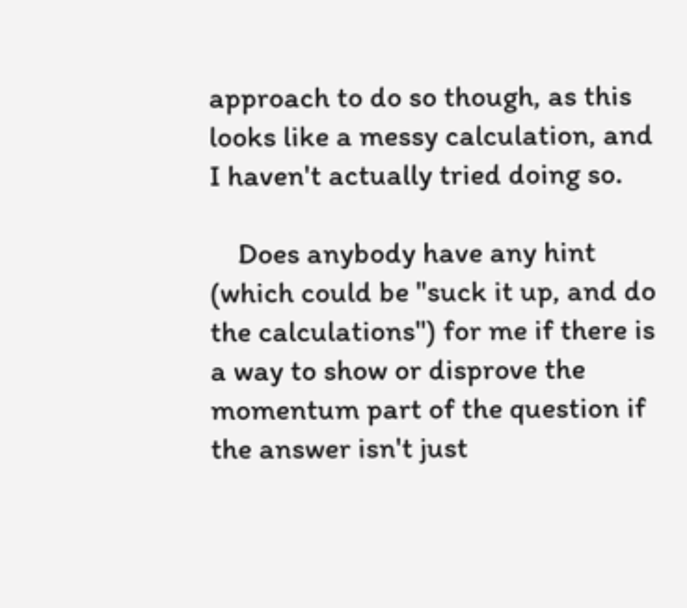approach to do so though, as this looks like a messy calculation, and I haven't actually tried doing so.

    Does anybody have any hint (which could be "suck it up, and do the calculations") for me if there is a way to show or disprove the momentum part of the question if the answer isn't just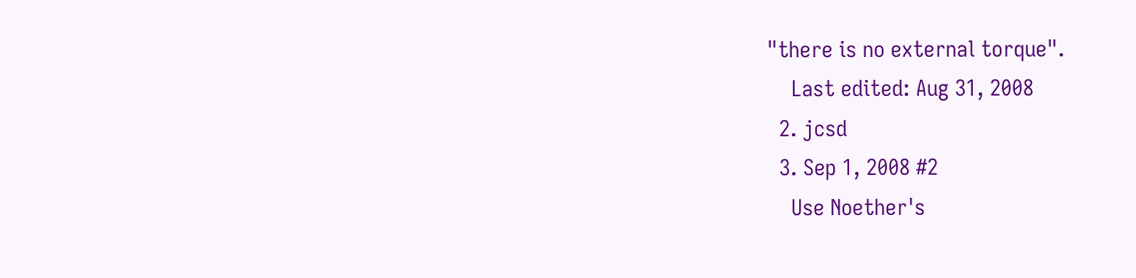"there is no external torque".
    Last edited: Aug 31, 2008
  2. jcsd
  3. Sep 1, 2008 #2
    Use Noether's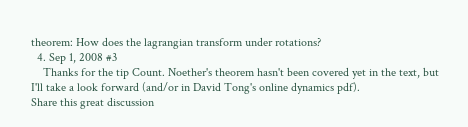theorem: How does the lagrangian transform under rotations?
  4. Sep 1, 2008 #3
    Thanks for the tip Count. Noether's theorem hasn't been covered yet in the text, but I'll take a look forward (and/or in David Tong's online dynamics pdf).
Share this great discussion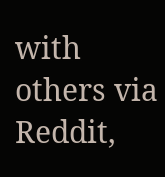with others via Reddit,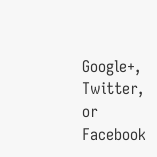Google+, Twitter, or Facebook